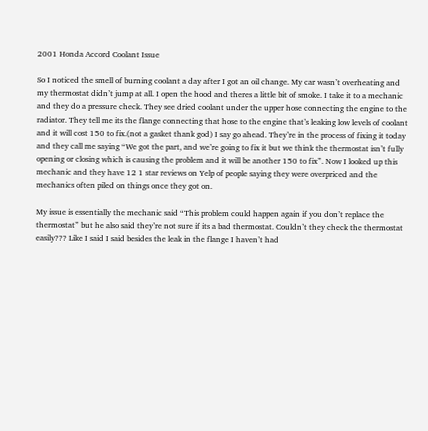2001 Honda Accord Coolant Issue

So I noticed the smell of burning coolant a day after I got an oil change. My car wasn’t overheating and my thermostat didn’t jump at all. I open the hood and theres a little bit of smoke. I take it to a mechanic and they do a pressure check. They see dried coolant under the upper hose connecting the engine to the radiator. They tell me its the flange connecting that hose to the engine that’s leaking low levels of coolant and it will cost 150 to fix.(not a gasket thank god) I say go ahead. They’re in the process of fixing it today and they call me saying “We got the part, and we’re going to fix it but we think the thermostat isn’t fully opening or closing which is causing the problem and it will be another 150 to fix”. Now I looked up this mechanic and they have 12 1 star reviews on Yelp of people saying they were overpriced and the mechanics often piled on things once they got on.

My issue is essentially the mechanic said “This problem could happen again if you don’t replace the thermostat” but he also said they’re not sure if its a bad thermostat. Couldn’t they check the thermostat easily??? Like I said I said besides the leak in the flange I haven’t had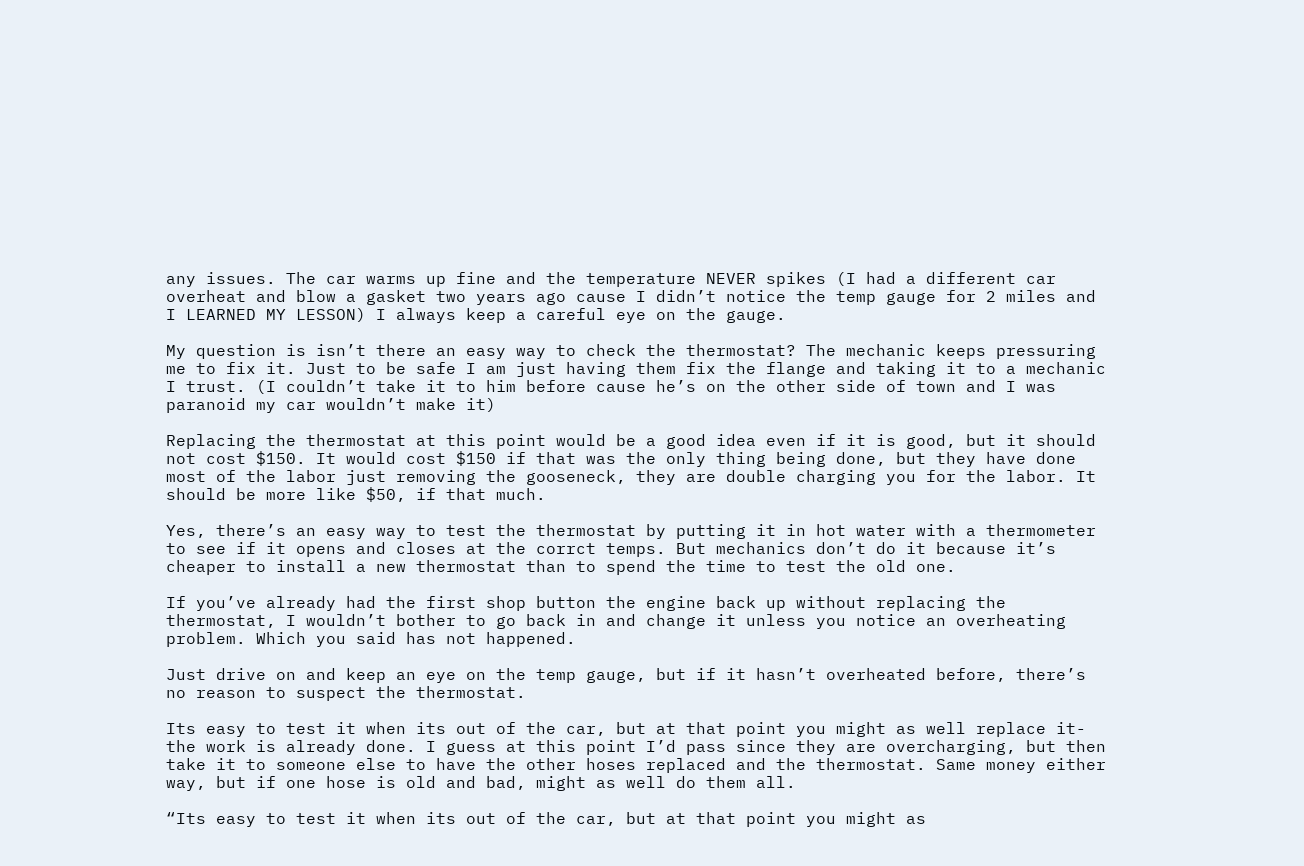any issues. The car warms up fine and the temperature NEVER spikes (I had a different car overheat and blow a gasket two years ago cause I didn’t notice the temp gauge for 2 miles and I LEARNED MY LESSON) I always keep a careful eye on the gauge.

My question is isn’t there an easy way to check the thermostat? The mechanic keeps pressuring me to fix it. Just to be safe I am just having them fix the flange and taking it to a mechanic I trust. (I couldn’t take it to him before cause he’s on the other side of town and I was paranoid my car wouldn’t make it)

Replacing the thermostat at this point would be a good idea even if it is good, but it should not cost $150. It would cost $150 if that was the only thing being done, but they have done most of the labor just removing the gooseneck, they are double charging you for the labor. It should be more like $50, if that much.

Yes, there’s an easy way to test the thermostat by putting it in hot water with a thermometer to see if it opens and closes at the corrct temps. But mechanics don’t do it because it’s cheaper to install a new thermostat than to spend the time to test the old one.

If you’ve already had the first shop button the engine back up without replacing the thermostat, I wouldn’t bother to go back in and change it unless you notice an overheating problem. Which you said has not happened.

Just drive on and keep an eye on the temp gauge, but if it hasn’t overheated before, there’s no reason to suspect the thermostat.

Its easy to test it when its out of the car, but at that point you might as well replace it-the work is already done. I guess at this point I’d pass since they are overcharging, but then take it to someone else to have the other hoses replaced and the thermostat. Same money either way, but if one hose is old and bad, might as well do them all.

“Its easy to test it when its out of the car, but at that point you might as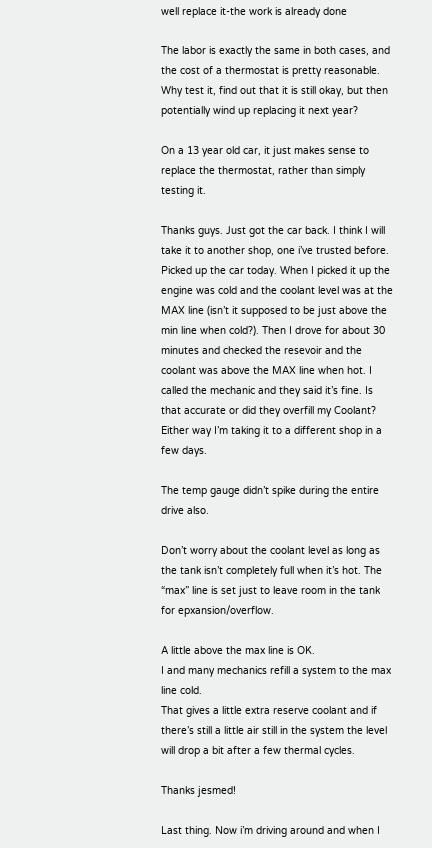well replace it-the work is already done

The labor is exactly the same in both cases, and the cost of a thermostat is pretty reasonable. Why test it, find out that it is still okay, but then potentially wind up replacing it next year?

On a 13 year old car, it just makes sense to replace the thermostat, rather than simply testing it.

Thanks guys. Just got the car back. I think I will take it to another shop, one i’ve trusted before. Picked up the car today. When I picked it up the engine was cold and the coolant level was at the MAX line (isn’t it supposed to be just above the min line when cold?). Then I drove for about 30 minutes and checked the resevoir and the coolant was above the MAX line when hot. I called the mechanic and they said it’s fine. Is that accurate or did they overfill my Coolant? Either way I’m taking it to a different shop in a few days.

The temp gauge didn’t spike during the entire drive also.

Don’t worry about the coolant level as long as the tank isn’t completely full when it’s hot. The “max” line is set just to leave room in the tank for epxansion/overflow.

A little above the max line is OK.
I and many mechanics refill a system to the max line cold.
That gives a little extra reserve coolant and if there’s still a little air still in the system the level will drop a bit after a few thermal cycles.

Thanks jesmed!

Last thing. Now i’m driving around and when I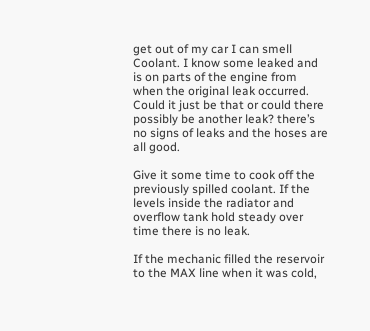get out of my car I can smell Coolant. I know some leaked and is on parts of the engine from when the original leak occurred. Could it just be that or could there possibly be another leak? there’s no signs of leaks and the hoses are all good.

Give it some time to cook off the previously spilled coolant. If the levels inside the radiator and overflow tank hold steady over time there is no leak.

If the mechanic filled the reservoir to the MAX line when it was cold,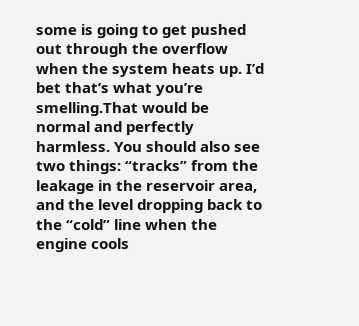some is going to get pushed out through the overflow when the system heats up. I’d bet that’s what you’re smelling.That would be normal and perfectly harmless. You should also see two things: “tracks” from the leakage in the reservoir area, and the level dropping back to the “cold” line when the engine cools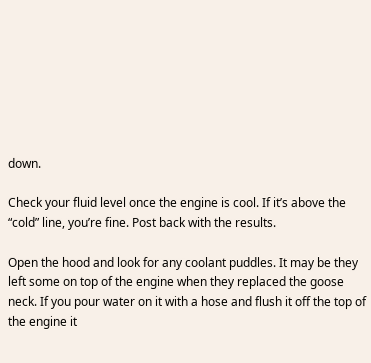down.

Check your fluid level once the engine is cool. If it’s above the “cold” line, you’re fine. Post back with the results.

Open the hood and look for any coolant puddles. It may be they left some on top of the engine when they replaced the goose neck. If you pour water on it with a hose and flush it off the top of the engine it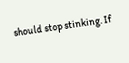should stop stinking. If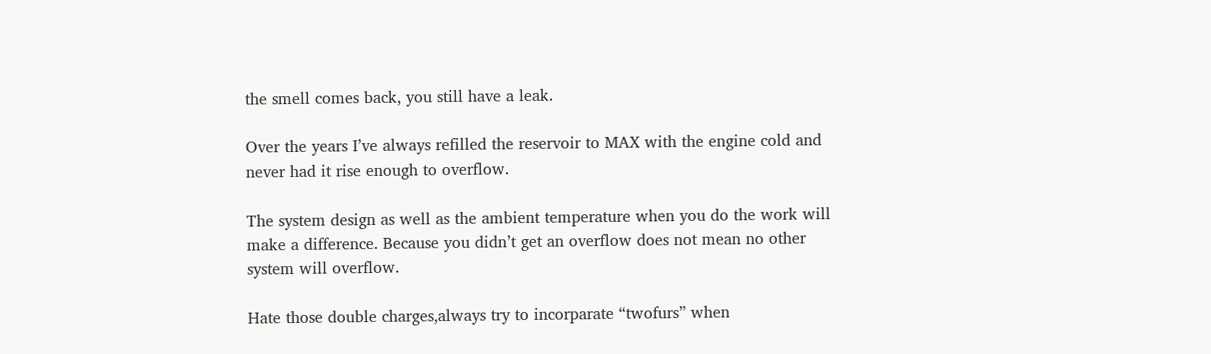the smell comes back, you still have a leak.

Over the years I’ve always refilled the reservoir to MAX with the engine cold and never had it rise enough to overflow.

The system design as well as the ambient temperature when you do the work will make a difference. Because you didn’t get an overflow does not mean no other system will overflow.

Hate those double charges,always try to incorparate “twofurs” when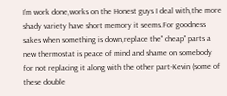I’m work done,works on the Honest guys I deal with,the more shady variety have short memory it seems.For goodness sakes when something is down,replace the" cheap" parts a new thermostat is peace of mind and shame on somebody for not replacing it along with the other part-Kevin (some of these double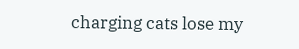charging cats lose my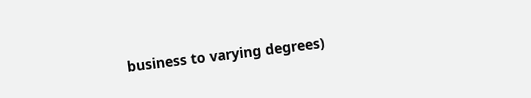business to varying degrees)